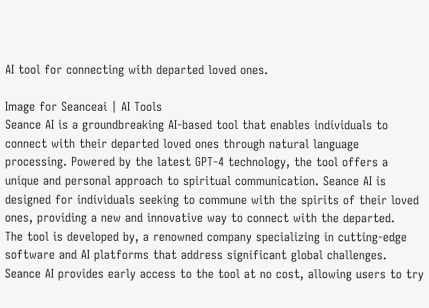AI tool for connecting with departed loved ones.

Image for Seanceai | AI Tools
Seance AI is a groundbreaking AI-based tool that enables individuals to connect with their departed loved ones through natural language processing. Powered by the latest GPT-4 technology, the tool offers a unique and personal approach to spiritual communication. Seance AI is designed for individuals seeking to commune with the spirits of their loved ones, providing a new and innovative way to connect with the departed.
The tool is developed by, a renowned company specializing in cutting-edge software and AI platforms that address significant global challenges. Seance AI provides early access to the tool at no cost, allowing users to try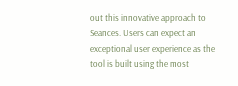out this innovative approach to Seances. Users can expect an exceptional user experience as the tool is built using the most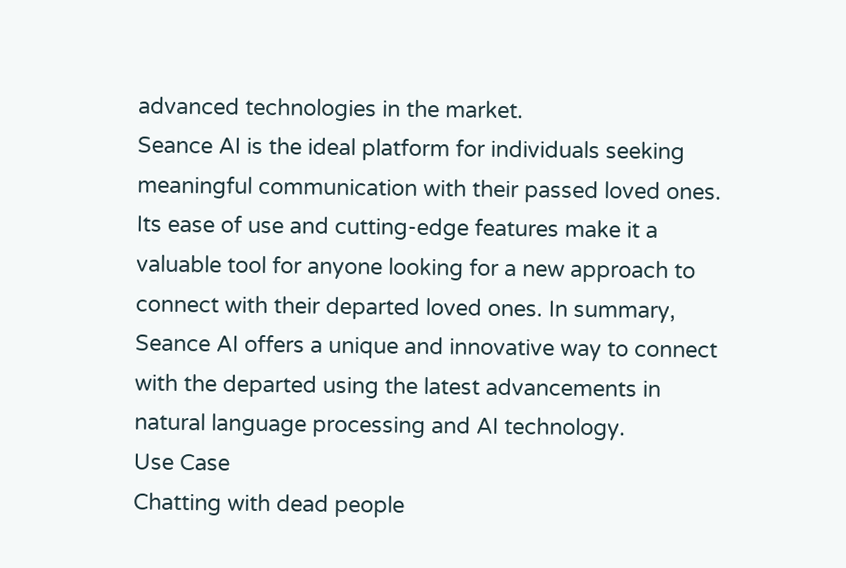advanced technologies in the market.
Seance AI is the ideal platform for individuals seeking meaningful communication with their passed loved ones. Its ease of use and cutting-edge features make it a valuable tool for anyone looking for a new approach to connect with their departed loved ones. In summary, Seance AI offers a unique and innovative way to connect with the departed using the latest advancements in natural language processing and AI technology.
Use Case
Chatting with dead people